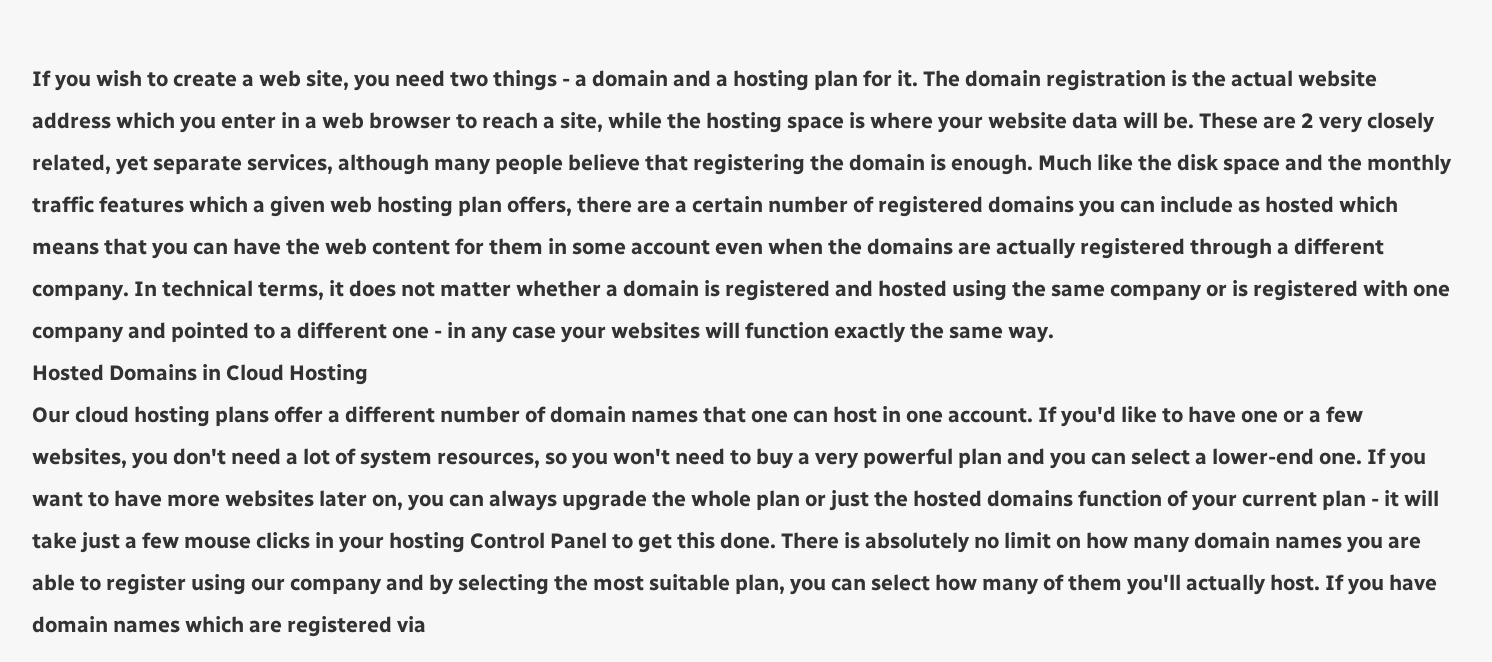If you wish to create a web site, you need two things - a domain and a hosting plan for it. The domain registration is the actual website address which you enter in a web browser to reach a site, while the hosting space is where your website data will be. These are 2 very closely related, yet separate services, although many people believe that registering the domain is enough. Much like the disk space and the monthly traffic features which a given web hosting plan offers, there are a certain number of registered domains you can include as hosted which means that you can have the web content for them in some account even when the domains are actually registered through a different company. In technical terms, it does not matter whether a domain is registered and hosted using the same company or is registered with one company and pointed to a different one - in any case your websites will function exactly the same way.
Hosted Domains in Cloud Hosting
Our cloud hosting plans offer a different number of domain names that one can host in one account. If you'd like to have one or a few websites, you don't need a lot of system resources, so you won't need to buy a very powerful plan and you can select a lower-end one. If you want to have more websites later on, you can always upgrade the whole plan or just the hosted domains function of your current plan - it will take just a few mouse clicks in your hosting Control Panel to get this done. There is absolutely no limit on how many domain names you are able to register using our company and by selecting the most suitable plan, you can select how many of them you'll actually host. If you have domain names which are registered via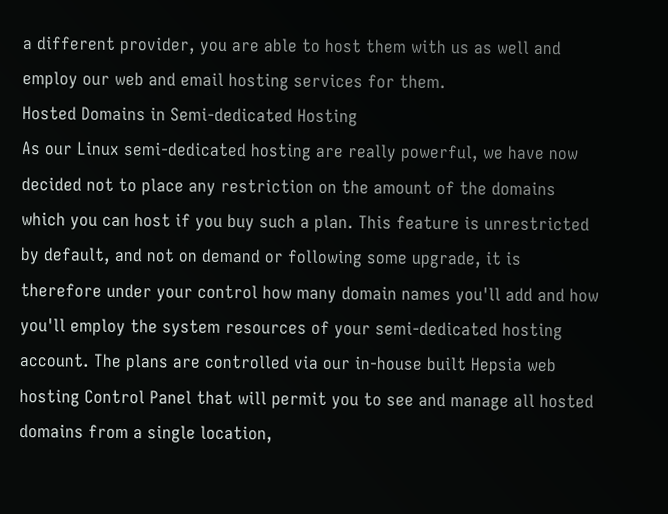a different provider, you are able to host them with us as well and employ our web and email hosting services for them.
Hosted Domains in Semi-dedicated Hosting
As our Linux semi-dedicated hosting are really powerful, we have now decided not to place any restriction on the amount of the domains which you can host if you buy such a plan. This feature is unrestricted by default, and not on demand or following some upgrade, it is therefore under your control how many domain names you'll add and how you'll employ the system resources of your semi-dedicated hosting account. The plans are controlled via our in-house built Hepsia web hosting Control Panel that will permit you to see and manage all hosted domains from a single location,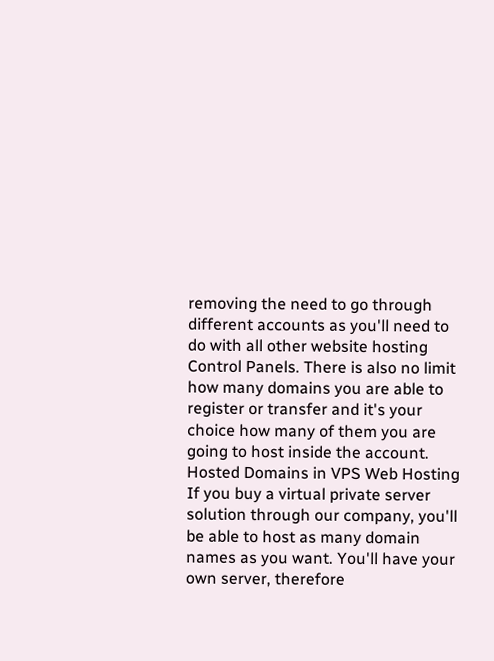removing the need to go through different accounts as you'll need to do with all other website hosting Control Panels. There is also no limit how many domains you are able to register or transfer and it's your choice how many of them you are going to host inside the account.
Hosted Domains in VPS Web Hosting
If you buy a virtual private server solution through our company, you'll be able to host as many domain names as you want. You'll have your own server, therefore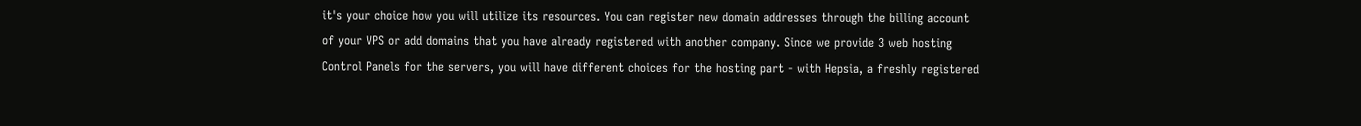it's your choice how you will utilize its resources. You can register new domain addresses through the billing account of your VPS or add domains that you have already registered with another company. Since we provide 3 web hosting Control Panels for the servers, you will have different choices for the hosting part - with Hepsia, a freshly registered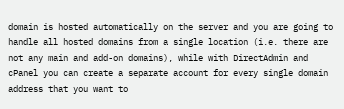domain is hosted automatically on the server and you are going to handle all hosted domains from a single location (i.e. there are not any main and add-on domains), while with DirectAdmin and cPanel you can create a separate account for every single domain address that you want to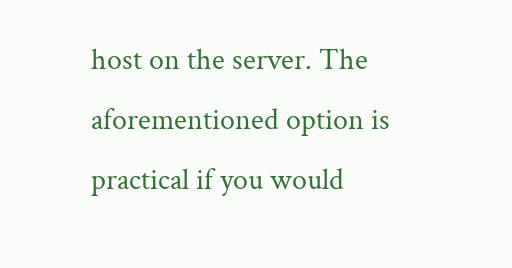host on the server. The aforementioned option is practical if you would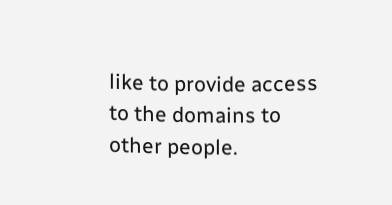like to provide access to the domains to other people.